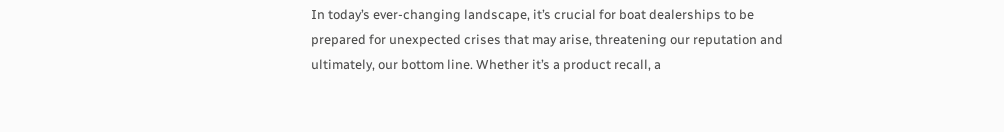In today’s ever-changing landscape, it’s crucial for boat dealerships to be prepared for unexpected crises that may arise, threatening our reputation and ultimately, our bottom line. Whether it’s a product recall, a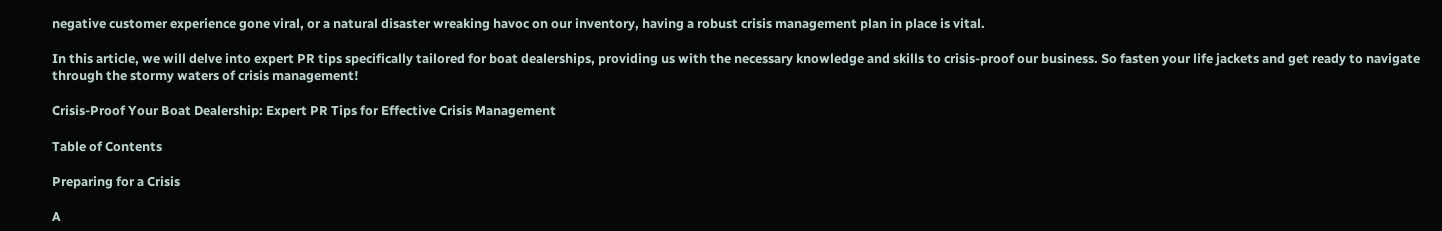negative customer experience gone viral, or a natural disaster wreaking havoc on our inventory, having a robust crisis management plan in place is vital.

In this article, we will delve into expert PR tips specifically tailored for boat dealerships, providing us with the necessary knowledge and skills to crisis-proof our business. So fasten your life jackets and get ready to navigate through the stormy waters of crisis management!

Crisis-Proof Your Boat Dealership: Expert PR Tips for Effective Crisis Management

Table of Contents

Preparing for a Crisis

A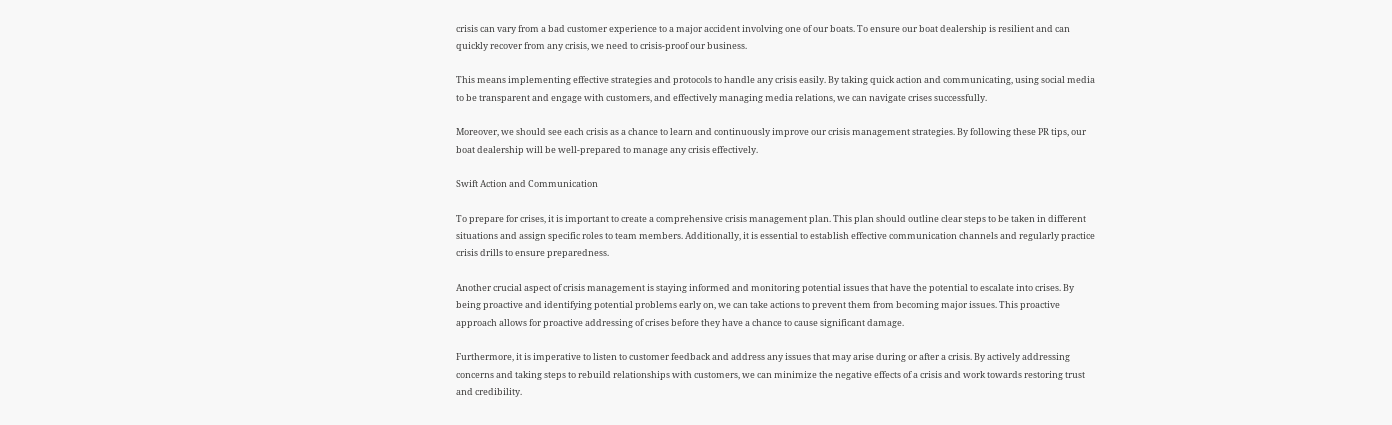crisis can vary from a bad customer experience to a major accident involving one of our boats. To ensure our boat dealership is resilient and can quickly recover from any crisis, we need to crisis-proof our business.

This means implementing effective strategies and protocols to handle any crisis easily. By taking quick action and communicating, using social media to be transparent and engage with customers, and effectively managing media relations, we can navigate crises successfully.

Moreover, we should see each crisis as a chance to learn and continuously improve our crisis management strategies. By following these PR tips, our boat dealership will be well-prepared to manage any crisis effectively.

Swift Action and Communication

To prepare for crises, it is important to create a comprehensive crisis management plan. This plan should outline clear steps to be taken in different situations and assign specific roles to team members. Additionally, it is essential to establish effective communication channels and regularly practice crisis drills to ensure preparedness.

Another crucial aspect of crisis management is staying informed and monitoring potential issues that have the potential to escalate into crises. By being proactive and identifying potential problems early on, we can take actions to prevent them from becoming major issues. This proactive approach allows for proactive addressing of crises before they have a chance to cause significant damage.

Furthermore, it is imperative to listen to customer feedback and address any issues that may arise during or after a crisis. By actively addressing concerns and taking steps to rebuild relationships with customers, we can minimize the negative effects of a crisis and work towards restoring trust and credibility.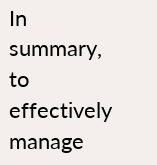In summary, to effectively manage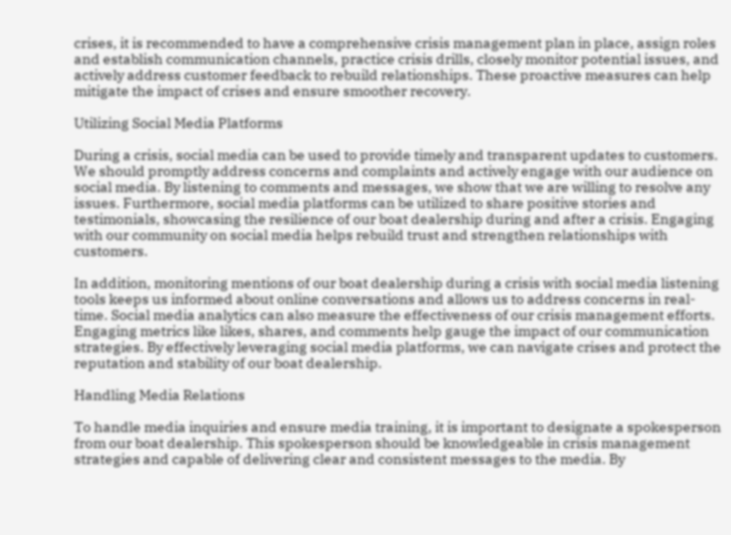crises, it is recommended to have a comprehensive crisis management plan in place, assign roles and establish communication channels, practice crisis drills, closely monitor potential issues, and actively address customer feedback to rebuild relationships. These proactive measures can help mitigate the impact of crises and ensure smoother recovery.

Utilizing Social Media Platforms

During a crisis, social media can be used to provide timely and transparent updates to customers. We should promptly address concerns and complaints and actively engage with our audience on social media. By listening to comments and messages, we show that we are willing to resolve any issues. Furthermore, social media platforms can be utilized to share positive stories and testimonials, showcasing the resilience of our boat dealership during and after a crisis. Engaging with our community on social media helps rebuild trust and strengthen relationships with customers.

In addition, monitoring mentions of our boat dealership during a crisis with social media listening tools keeps us informed about online conversations and allows us to address concerns in real-time. Social media analytics can also measure the effectiveness of our crisis management efforts. Engaging metrics like likes, shares, and comments help gauge the impact of our communication strategies. By effectively leveraging social media platforms, we can navigate crises and protect the reputation and stability of our boat dealership.

Handling Media Relations

To handle media inquiries and ensure media training, it is important to designate a spokesperson from our boat dealership. This spokesperson should be knowledgeable in crisis management strategies and capable of delivering clear and consistent messages to the media. By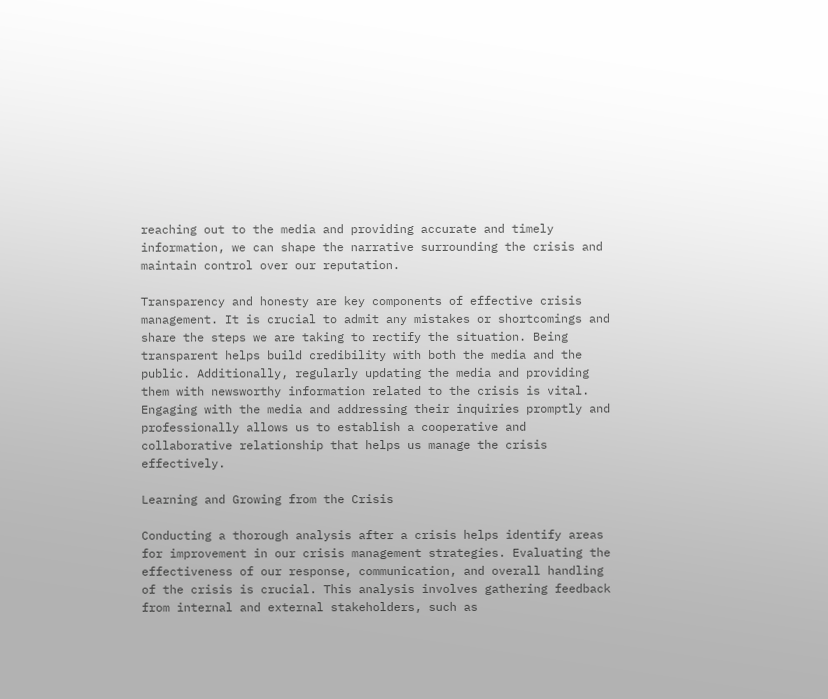reaching out to the media and providing accurate and timely information, we can shape the narrative surrounding the crisis and maintain control over our reputation.

Transparency and honesty are key components of effective crisis management. It is crucial to admit any mistakes or shortcomings and share the steps we are taking to rectify the situation. Being transparent helps build credibility with both the media and the public. Additionally, regularly updating the media and providing them with newsworthy information related to the crisis is vital. Engaging with the media and addressing their inquiries promptly and professionally allows us to establish a cooperative and collaborative relationship that helps us manage the crisis effectively.

Learning and Growing from the Crisis

Conducting a thorough analysis after a crisis helps identify areas for improvement in our crisis management strategies. Evaluating the effectiveness of our response, communication, and overall handling of the crisis is crucial. This analysis involves gathering feedback from internal and external stakeholders, such as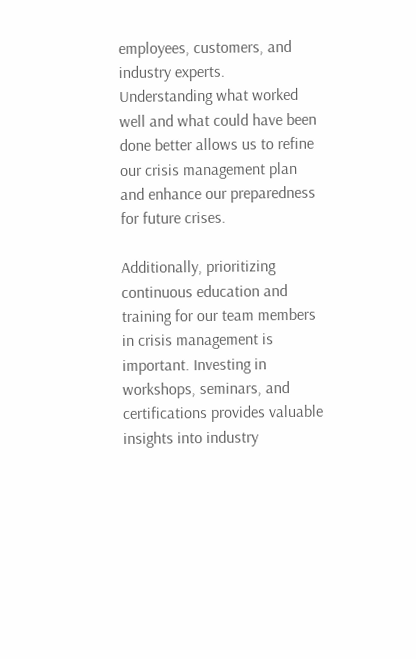employees, customers, and industry experts. Understanding what worked well and what could have been done better allows us to refine our crisis management plan and enhance our preparedness for future crises.

Additionally, prioritizing continuous education and training for our team members in crisis management is important. Investing in workshops, seminars, and certifications provides valuable insights into industry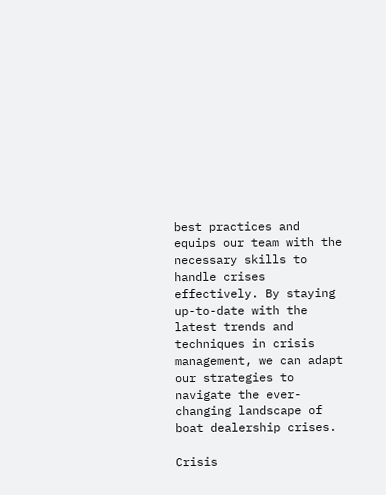best practices and equips our team with the necessary skills to handle crises effectively. By staying up-to-date with the latest trends and techniques in crisis management, we can adapt our strategies to navigate the ever-changing landscape of boat dealership crises.

Crisis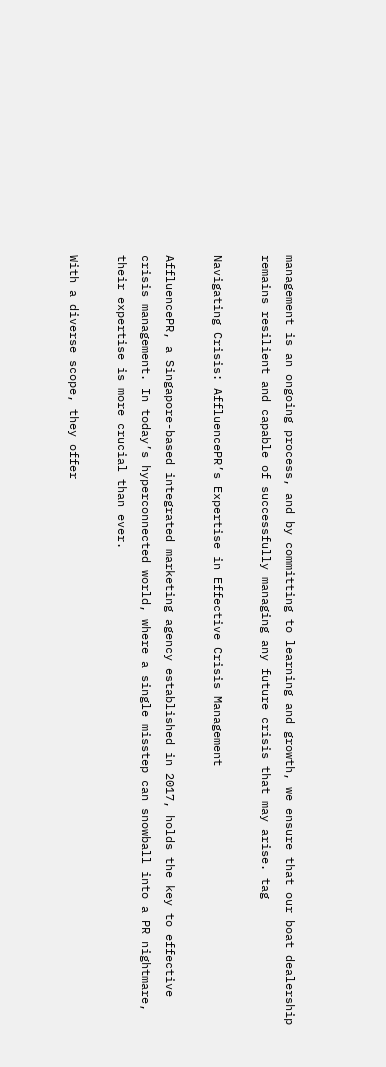management is an ongoing process, and by committing to learning and growth, we ensure that our boat dealership remains resilient and capable of successfully managing any future crisis that may arise. tag

Navigating Crisis: AffluencePR’s Expertise in Effective Crisis Management

AffluencePR, a Singapore-based integrated marketing agency established in 2017, holds the key to effective crisis management. In today’s hyperconnected world, where a single misstep can snowball into a PR nightmare, their expertise is more crucial than ever.

With a diverse scope, they offer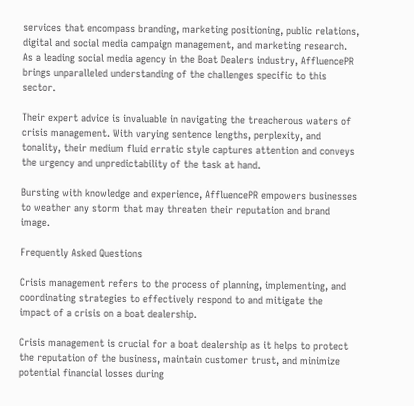services that encompass branding, marketing positioning, public relations, digital and social media campaign management, and marketing research. As a leading social media agency in the Boat Dealers industry, AffluencePR brings unparalleled understanding of the challenges specific to this sector.

Their expert advice is invaluable in navigating the treacherous waters of crisis management. With varying sentence lengths, perplexity, and tonality, their medium fluid erratic style captures attention and conveys the urgency and unpredictability of the task at hand.

Bursting with knowledge and experience, AffluencePR empowers businesses to weather any storm that may threaten their reputation and brand image.

Frequently Asked Questions

Crisis management refers to the process of planning, implementing, and coordinating strategies to effectively respond to and mitigate the impact of a crisis on a boat dealership.

Crisis management is crucial for a boat dealership as it helps to protect the reputation of the business, maintain customer trust, and minimize potential financial losses during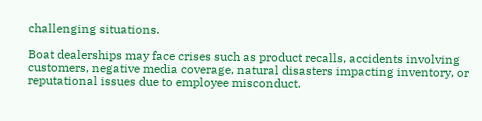challenging situations.

Boat dealerships may face crises such as product recalls, accidents involving customers, negative media coverage, natural disasters impacting inventory, or reputational issues due to employee misconduct.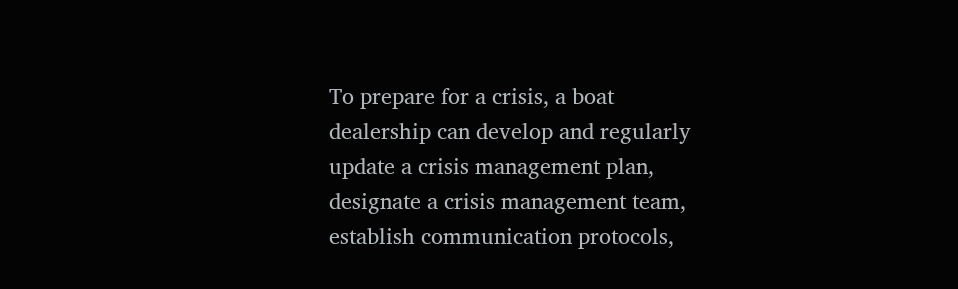To prepare for a crisis, a boat dealership can develop and regularly update a crisis management plan, designate a crisis management team, establish communication protocols,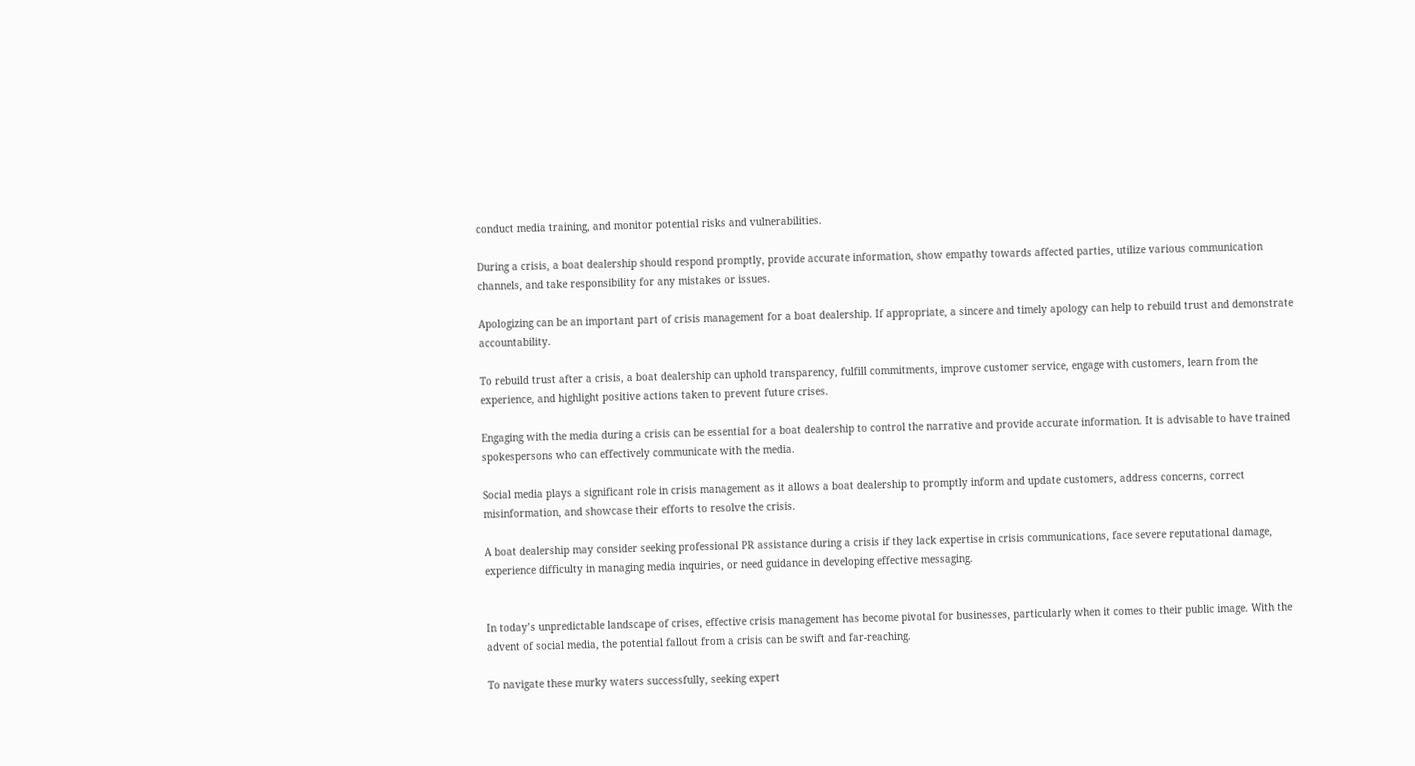conduct media training, and monitor potential risks and vulnerabilities.

During a crisis, a boat dealership should respond promptly, provide accurate information, show empathy towards affected parties, utilize various communication channels, and take responsibility for any mistakes or issues.

Apologizing can be an important part of crisis management for a boat dealership. If appropriate, a sincere and timely apology can help to rebuild trust and demonstrate accountability.

To rebuild trust after a crisis, a boat dealership can uphold transparency, fulfill commitments, improve customer service, engage with customers, learn from the experience, and highlight positive actions taken to prevent future crises.

Engaging with the media during a crisis can be essential for a boat dealership to control the narrative and provide accurate information. It is advisable to have trained spokespersons who can effectively communicate with the media.

Social media plays a significant role in crisis management as it allows a boat dealership to promptly inform and update customers, address concerns, correct misinformation, and showcase their efforts to resolve the crisis.

A boat dealership may consider seeking professional PR assistance during a crisis if they lack expertise in crisis communications, face severe reputational damage, experience difficulty in managing media inquiries, or need guidance in developing effective messaging.


In today’s unpredictable landscape of crises, effective crisis management has become pivotal for businesses, particularly when it comes to their public image. With the advent of social media, the potential fallout from a crisis can be swift and far-reaching.

To navigate these murky waters successfully, seeking expert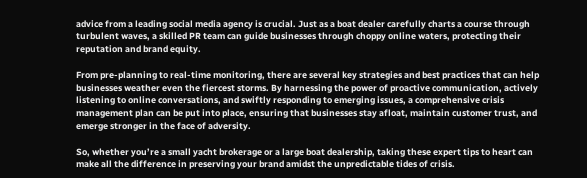advice from a leading social media agency is crucial. Just as a boat dealer carefully charts a course through turbulent waves, a skilled PR team can guide businesses through choppy online waters, protecting their reputation and brand equity.

From pre-planning to real-time monitoring, there are several key strategies and best practices that can help businesses weather even the fiercest storms. By harnessing the power of proactive communication, actively listening to online conversations, and swiftly responding to emerging issues, a comprehensive crisis management plan can be put into place, ensuring that businesses stay afloat, maintain customer trust, and emerge stronger in the face of adversity.

So, whether you’re a small yacht brokerage or a large boat dealership, taking these expert tips to heart can make all the difference in preserving your brand amidst the unpredictable tides of crisis.